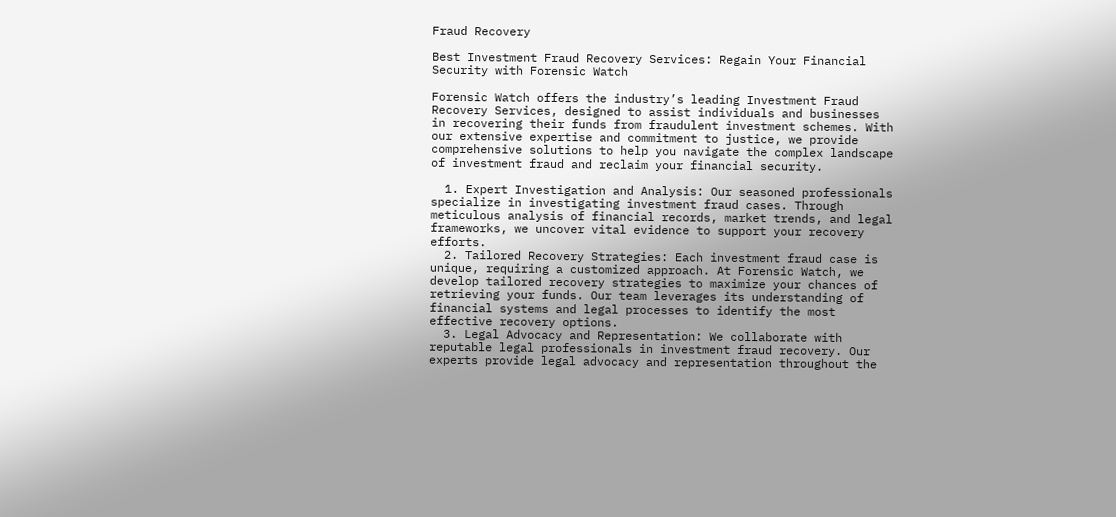Fraud Recovery

Best Investment Fraud Recovery Services: Regain Your Financial Security with Forensic Watch

Forensic Watch offers the industry’s leading Investment Fraud Recovery Services, designed to assist individuals and businesses in recovering their funds from fraudulent investment schemes. With our extensive expertise and commitment to justice, we provide comprehensive solutions to help you navigate the complex landscape of investment fraud and reclaim your financial security.

  1. Expert Investigation and Analysis: Our seasoned professionals specialize in investigating investment fraud cases. Through meticulous analysis of financial records, market trends, and legal frameworks, we uncover vital evidence to support your recovery efforts.
  2. Tailored Recovery Strategies: Each investment fraud case is unique, requiring a customized approach. At Forensic Watch, we develop tailored recovery strategies to maximize your chances of retrieving your funds. Our team leverages its understanding of financial systems and legal processes to identify the most effective recovery options.
  3. Legal Advocacy and Representation: We collaborate with reputable legal professionals in investment fraud recovery. Our experts provide legal advocacy and representation throughout the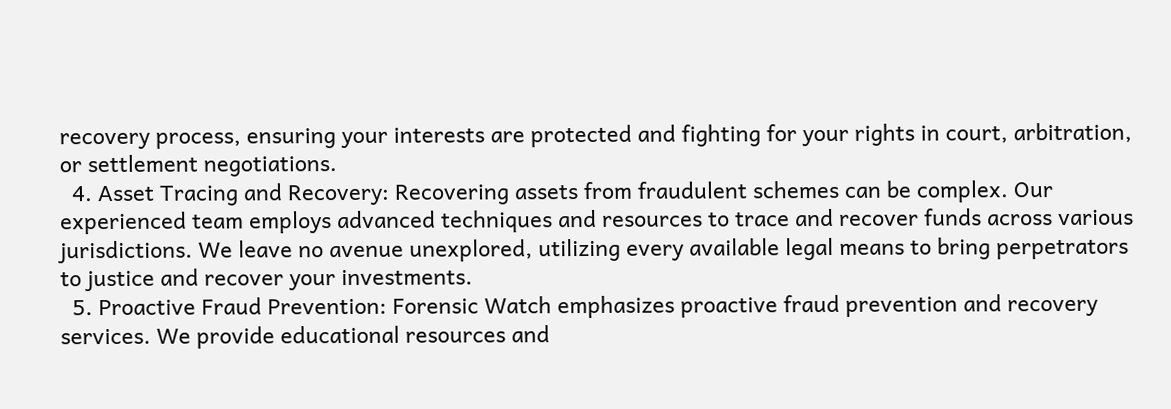recovery process, ensuring your interests are protected and fighting for your rights in court, arbitration, or settlement negotiations.
  4. Asset Tracing and Recovery: Recovering assets from fraudulent schemes can be complex. Our experienced team employs advanced techniques and resources to trace and recover funds across various jurisdictions. We leave no avenue unexplored, utilizing every available legal means to bring perpetrators to justice and recover your investments.
  5. Proactive Fraud Prevention: Forensic Watch emphasizes proactive fraud prevention and recovery services. We provide educational resources and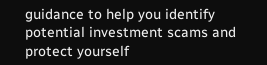guidance to help you identify potential investment scams and protect yourself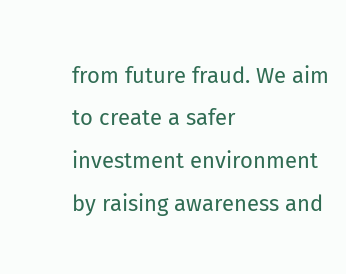from future fraud. We aim to create a safer investment environment by raising awareness and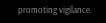promoting vigilance.